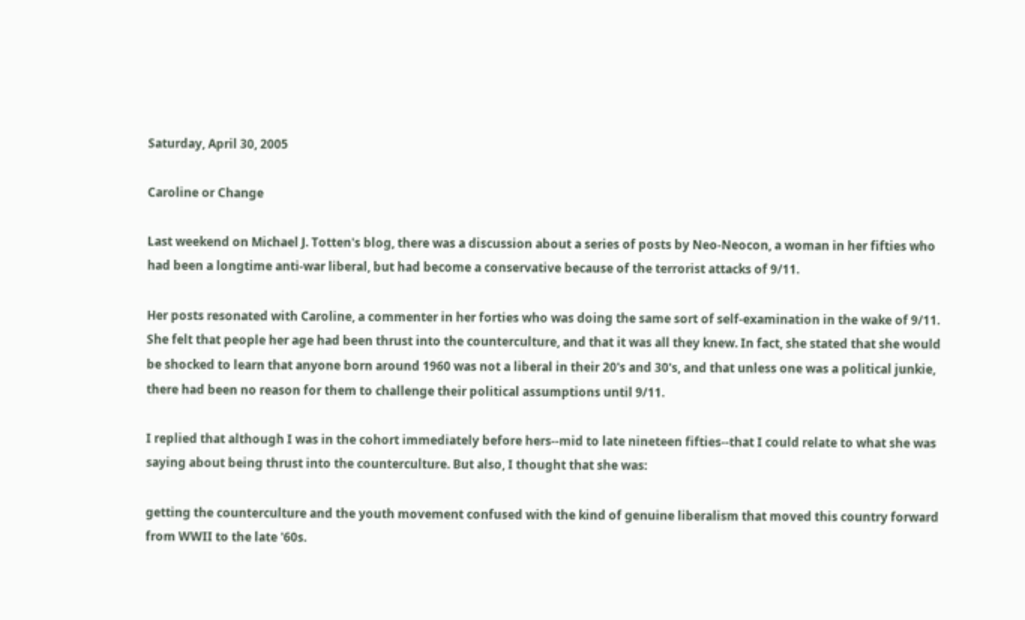Saturday, April 30, 2005

Caroline or Change

Last weekend on Michael J. Totten's blog, there was a discussion about a series of posts by Neo-Neocon, a woman in her fifties who had been a longtime anti-war liberal, but had become a conservative because of the terrorist attacks of 9/11.

Her posts resonated with Caroline, a commenter in her forties who was doing the same sort of self-examination in the wake of 9/11. She felt that people her age had been thrust into the counterculture, and that it was all they knew. In fact, she stated that she would be shocked to learn that anyone born around 1960 was not a liberal in their 20's and 30's, and that unless one was a political junkie, there had been no reason for them to challenge their political assumptions until 9/11.

I replied that although I was in the cohort immediately before hers--mid to late nineteen fifties--that I could relate to what she was saying about being thrust into the counterculture. But also, I thought that she was:

getting the counterculture and the youth movement confused with the kind of genuine liberalism that moved this country forward from WWII to the late '60s.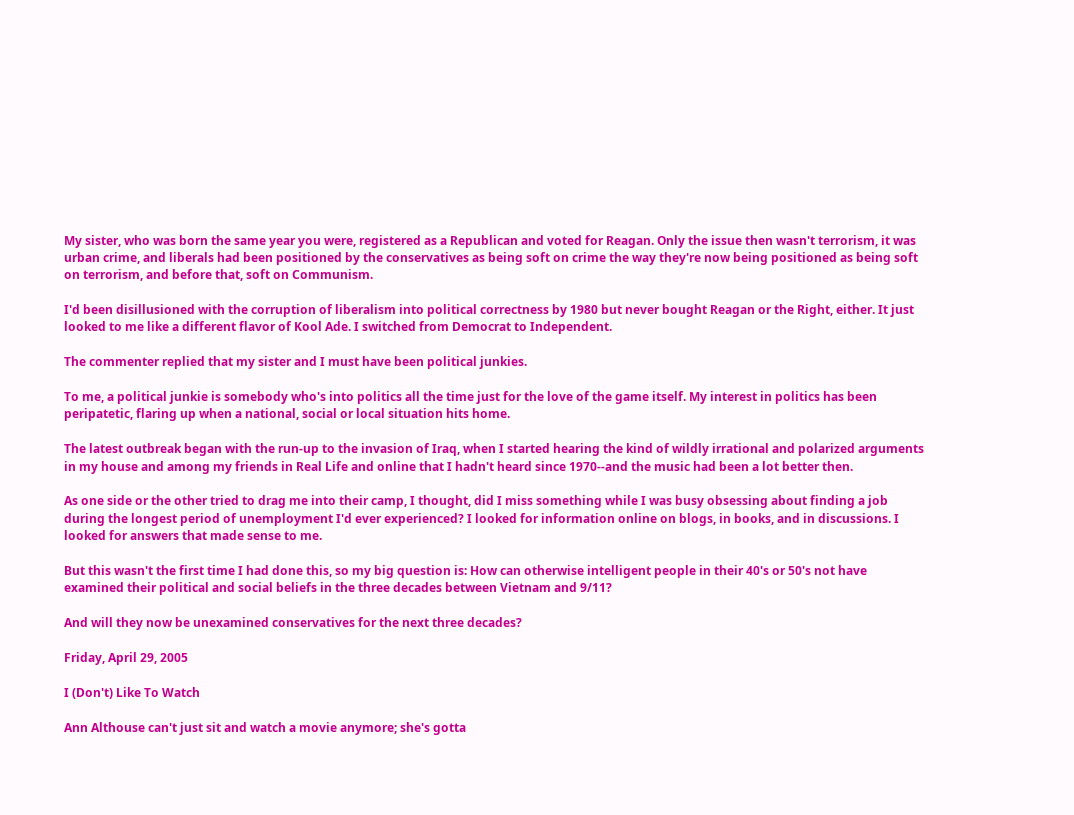My sister, who was born the same year you were, registered as a Republican and voted for Reagan. Only the issue then wasn't terrorism, it was urban crime, and liberals had been positioned by the conservatives as being soft on crime the way they're now being positioned as being soft on terrorism, and before that, soft on Communism.

I'd been disillusioned with the corruption of liberalism into political correctness by 1980 but never bought Reagan or the Right, either. It just looked to me like a different flavor of Kool Ade. I switched from Democrat to Independent.

The commenter replied that my sister and I must have been political junkies.

To me, a political junkie is somebody who's into politics all the time just for the love of the game itself. My interest in politics has been peripatetic, flaring up when a national, social or local situation hits home.

The latest outbreak began with the run-up to the invasion of Iraq, when I started hearing the kind of wildly irrational and polarized arguments in my house and among my friends in Real Life and online that I hadn't heard since 1970--and the music had been a lot better then.

As one side or the other tried to drag me into their camp, I thought, did I miss something while I was busy obsessing about finding a job during the longest period of unemployment I'd ever experienced? I looked for information online on blogs, in books, and in discussions. I looked for answers that made sense to me.

But this wasn't the first time I had done this, so my big question is: How can otherwise intelligent people in their 40's or 50's not have examined their political and social beliefs in the three decades between Vietnam and 9/11?

And will they now be unexamined conservatives for the next three decades?

Friday, April 29, 2005

I (Don't) Like To Watch

Ann Althouse can't just sit and watch a movie anymore; she's gotta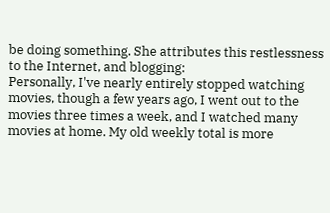be doing something. She attributes this restlessness to the Internet, and blogging:
Personally, I've nearly entirely stopped watching movies, though a few years ago, I went out to the movies three times a week, and I watched many movies at home. My old weekly total is more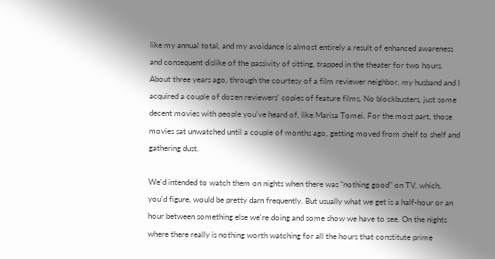like my annual total, and my avoidance is almost entirely a result of enhanced awareness and consequent dislike of the passivity of sitting, trapped in the theater for two hours.
About three years ago, through the courtesy of a film reviewer neighbor, my husband and I acquired a couple of dozen reviewers' copies of feature films. No blockbusters, just some decent movies with people you've heard of, like Marisa Tomei. For the most part, those movies sat unwatched until a couple of months ago, getting moved from shelf to shelf and gathering dust.

We'd intended to watch them on nights when there was "nothing good" on TV, which, you'd figure, would be pretty darn frequently. But usually what we get is a half-hour or an hour between something else we're doing and some show we have to see. On the nights where there really is nothing worth watching for all the hours that constitute prime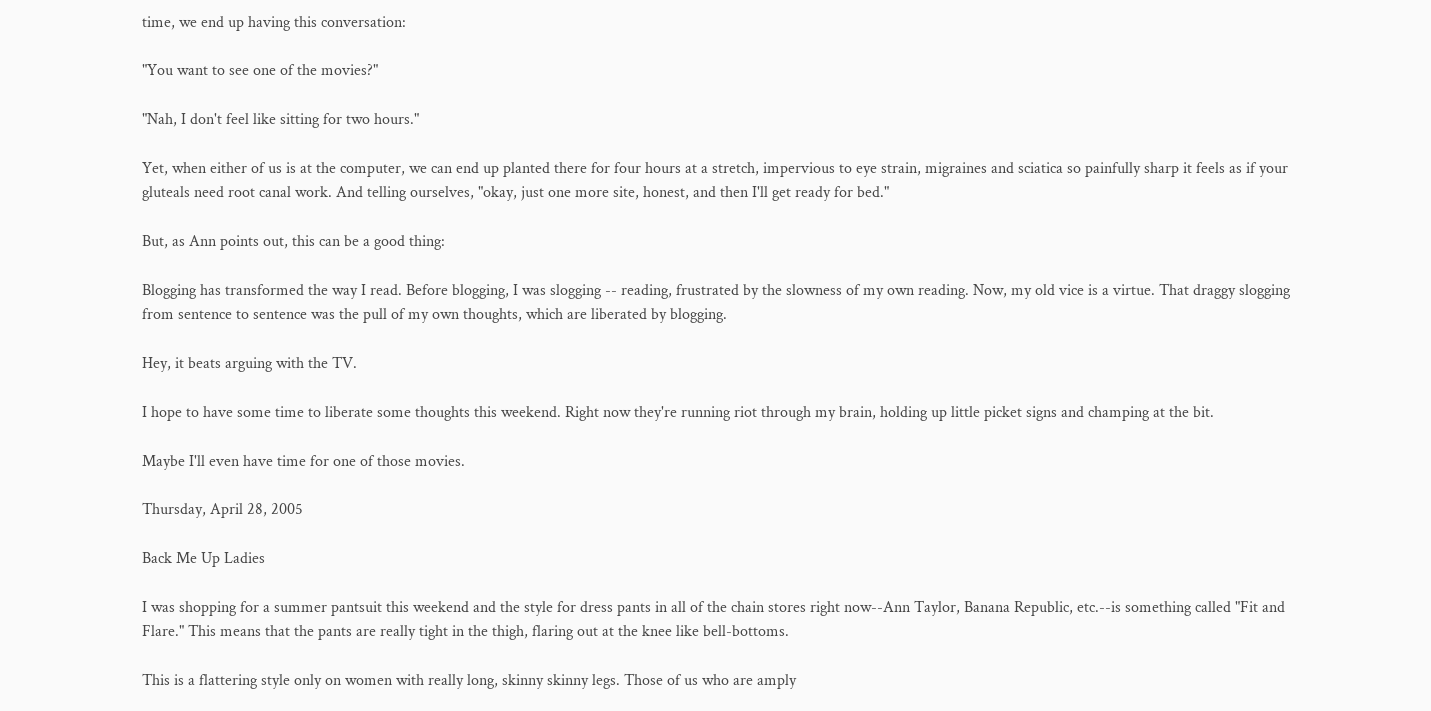time, we end up having this conversation:

"You want to see one of the movies?"

"Nah, I don't feel like sitting for two hours."

Yet, when either of us is at the computer, we can end up planted there for four hours at a stretch, impervious to eye strain, migraines and sciatica so painfully sharp it feels as if your gluteals need root canal work. And telling ourselves, "okay, just one more site, honest, and then I'll get ready for bed."

But, as Ann points out, this can be a good thing:

Blogging has transformed the way I read. Before blogging, I was slogging -- reading, frustrated by the slowness of my own reading. Now, my old vice is a virtue. That draggy slogging from sentence to sentence was the pull of my own thoughts, which are liberated by blogging.

Hey, it beats arguing with the TV.

I hope to have some time to liberate some thoughts this weekend. Right now they're running riot through my brain, holding up little picket signs and champing at the bit.

Maybe I'll even have time for one of those movies.

Thursday, April 28, 2005

Back Me Up Ladies

I was shopping for a summer pantsuit this weekend and the style for dress pants in all of the chain stores right now--Ann Taylor, Banana Republic, etc.--is something called "Fit and Flare." This means that the pants are really tight in the thigh, flaring out at the knee like bell-bottoms.

This is a flattering style only on women with really long, skinny skinny legs. Those of us who are amply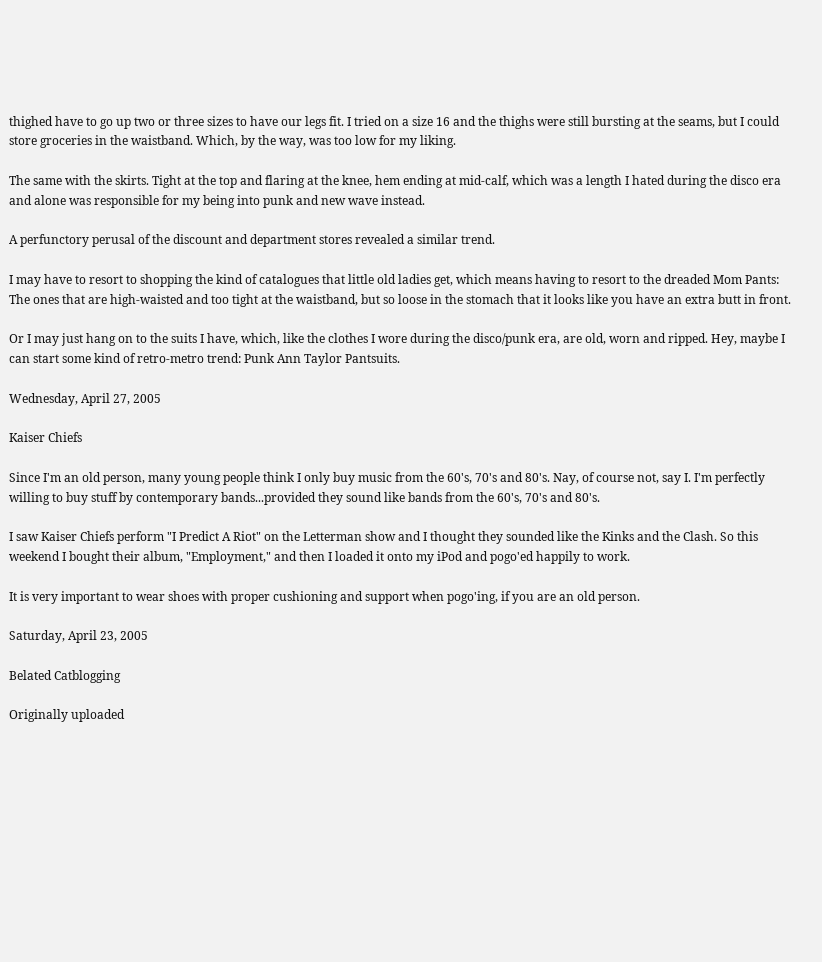thighed have to go up two or three sizes to have our legs fit. I tried on a size 16 and the thighs were still bursting at the seams, but I could store groceries in the waistband. Which, by the way, was too low for my liking.

The same with the skirts. Tight at the top and flaring at the knee, hem ending at mid-calf, which was a length I hated during the disco era and alone was responsible for my being into punk and new wave instead.

A perfunctory perusal of the discount and department stores revealed a similar trend.

I may have to resort to shopping the kind of catalogues that little old ladies get, which means having to resort to the dreaded Mom Pants: The ones that are high-waisted and too tight at the waistband, but so loose in the stomach that it looks like you have an extra butt in front.

Or I may just hang on to the suits I have, which, like the clothes I wore during the disco/punk era, are old, worn and ripped. Hey, maybe I can start some kind of retro-metro trend: Punk Ann Taylor Pantsuits.

Wednesday, April 27, 2005

Kaiser Chiefs

Since I'm an old person, many young people think I only buy music from the 60's, 70's and 80's. Nay, of course not, say I. I'm perfectly willing to buy stuff by contemporary bands...provided they sound like bands from the 60's, 70's and 80's.

I saw Kaiser Chiefs perform "I Predict A Riot" on the Letterman show and I thought they sounded like the Kinks and the Clash. So this weekend I bought their album, "Employment," and then I loaded it onto my iPod and pogo'ed happily to work.

It is very important to wear shoes with proper cushioning and support when pogo'ing, if you are an old person.

Saturday, April 23, 2005

Belated Catblogging

Originally uploaded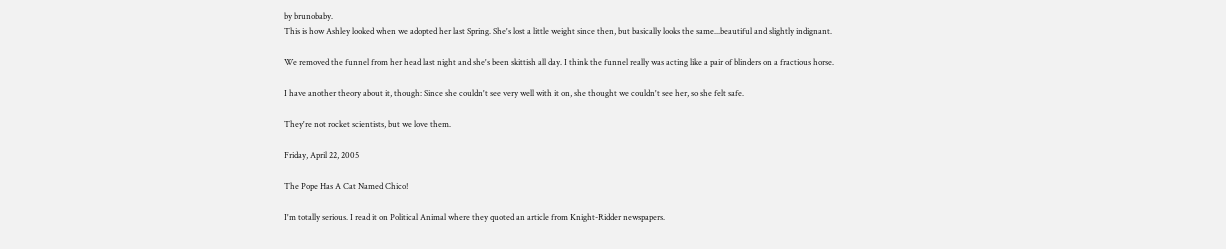by brunobaby.
This is how Ashley looked when we adopted her last Spring. She's lost a little weight since then, but basically looks the same...beautiful and slightly indignant.

We removed the funnel from her head last night and she's been skittish all day. I think the funnel really was acting like a pair of blinders on a fractious horse.

I have another theory about it, though: Since she couldn't see very well with it on, she thought we couldn't see her, so she felt safe.

They're not rocket scientists, but we love them.

Friday, April 22, 2005

The Pope Has A Cat Named Chico!

I'm totally serious. I read it on Political Animal where they quoted an article from Knight-Ridder newspapers.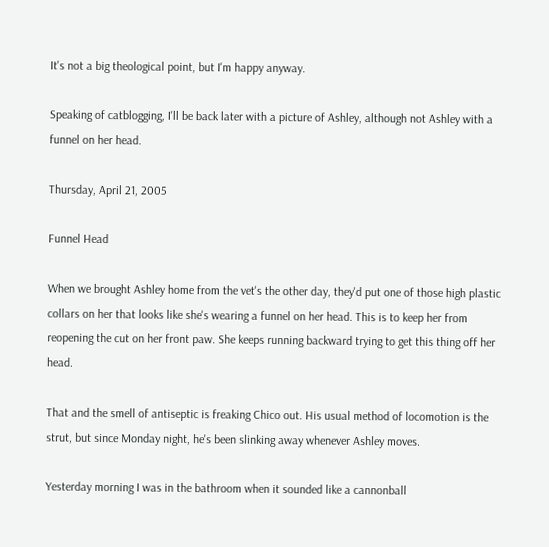It's not a big theological point, but I'm happy anyway.

Speaking of catblogging, I'll be back later with a picture of Ashley, although not Ashley with a funnel on her head.

Thursday, April 21, 2005

Funnel Head

When we brought Ashley home from the vet's the other day, they'd put one of those high plastic collars on her that looks like she's wearing a funnel on her head. This is to keep her from reopening the cut on her front paw. She keeps running backward trying to get this thing off her head.

That and the smell of antiseptic is freaking Chico out. His usual method of locomotion is the strut, but since Monday night, he's been slinking away whenever Ashley moves.

Yesterday morning I was in the bathroom when it sounded like a cannonball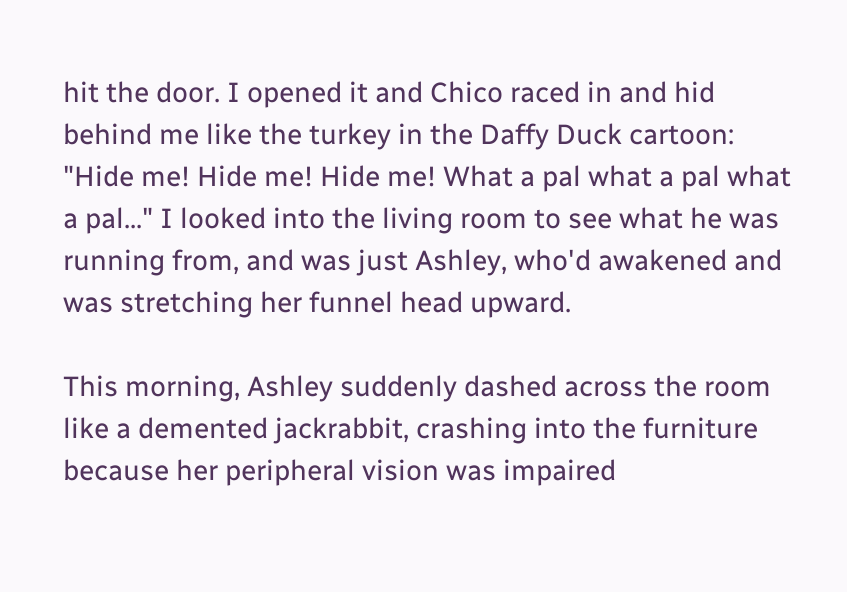hit the door. I opened it and Chico raced in and hid behind me like the turkey in the Daffy Duck cartoon: "Hide me! Hide me! Hide me! What a pal what a pal what a pal..." I looked into the living room to see what he was running from, and was just Ashley, who'd awakened and was stretching her funnel head upward.

This morning, Ashley suddenly dashed across the room like a demented jackrabbit, crashing into the furniture because her peripheral vision was impaired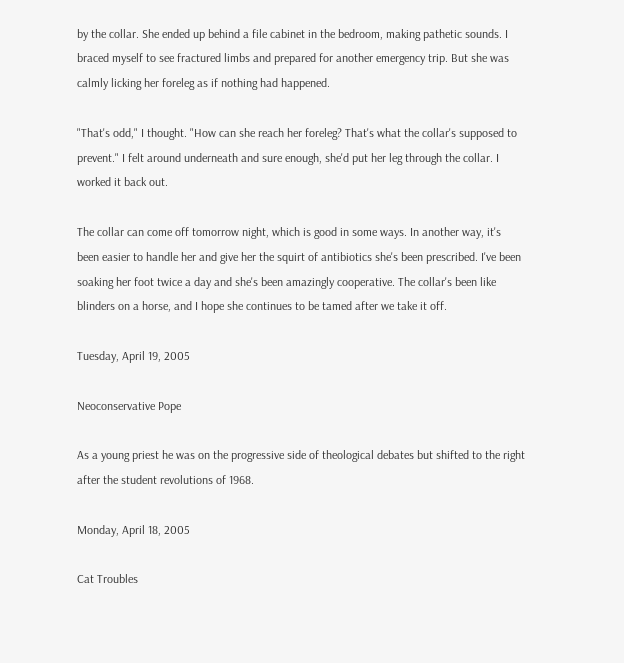by the collar. She ended up behind a file cabinet in the bedroom, making pathetic sounds. I braced myself to see fractured limbs and prepared for another emergency trip. But she was calmly licking her foreleg as if nothing had happened.

"That's odd," I thought. "How can she reach her foreleg? That's what the collar's supposed to prevent." I felt around underneath and sure enough, she'd put her leg through the collar. I worked it back out.

The collar can come off tomorrow night, which is good in some ways. In another way, it's been easier to handle her and give her the squirt of antibiotics she's been prescribed. I've been soaking her foot twice a day and she's been amazingly cooperative. The collar's been like blinders on a horse, and I hope she continues to be tamed after we take it off.

Tuesday, April 19, 2005

Neoconservative Pope

As a young priest he was on the progressive side of theological debates but shifted to the right after the student revolutions of 1968.

Monday, April 18, 2005

Cat Troubles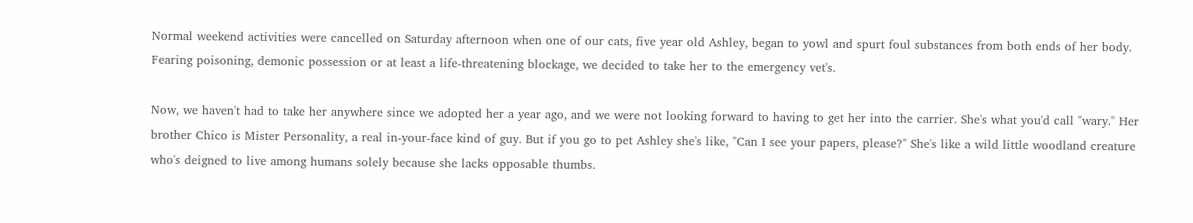Normal weekend activities were cancelled on Saturday afternoon when one of our cats, five year old Ashley, began to yowl and spurt foul substances from both ends of her body. Fearing poisoning, demonic possession or at least a life-threatening blockage, we decided to take her to the emergency vet's.

Now, we haven't had to take her anywhere since we adopted her a year ago, and we were not looking forward to having to get her into the carrier. She's what you'd call "wary." Her brother Chico is Mister Personality, a real in-your-face kind of guy. But if you go to pet Ashley she's like, "Can I see your papers, please?" She's like a wild little woodland creature who's deigned to live among humans solely because she lacks opposable thumbs.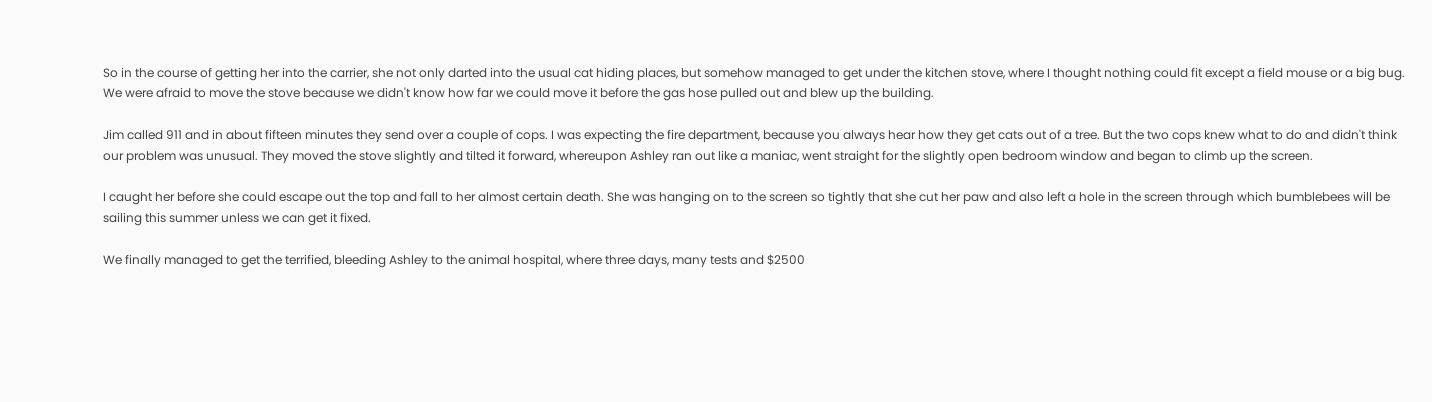So in the course of getting her into the carrier, she not only darted into the usual cat hiding places, but somehow managed to get under the kitchen stove, where I thought nothing could fit except a field mouse or a big bug. We were afraid to move the stove because we didn't know how far we could move it before the gas hose pulled out and blew up the building.

Jim called 911 and in about fifteen minutes they send over a couple of cops. I was expecting the fire department, because you always hear how they get cats out of a tree. But the two cops knew what to do and didn't think our problem was unusual. They moved the stove slightly and tilted it forward, whereupon Ashley ran out like a maniac, went straight for the slightly open bedroom window and began to climb up the screen.

I caught her before she could escape out the top and fall to her almost certain death. She was hanging on to the screen so tightly that she cut her paw and also left a hole in the screen through which bumblebees will be sailing this summer unless we can get it fixed.

We finally managed to get the terrified, bleeding Ashley to the animal hospital, where three days, many tests and $2500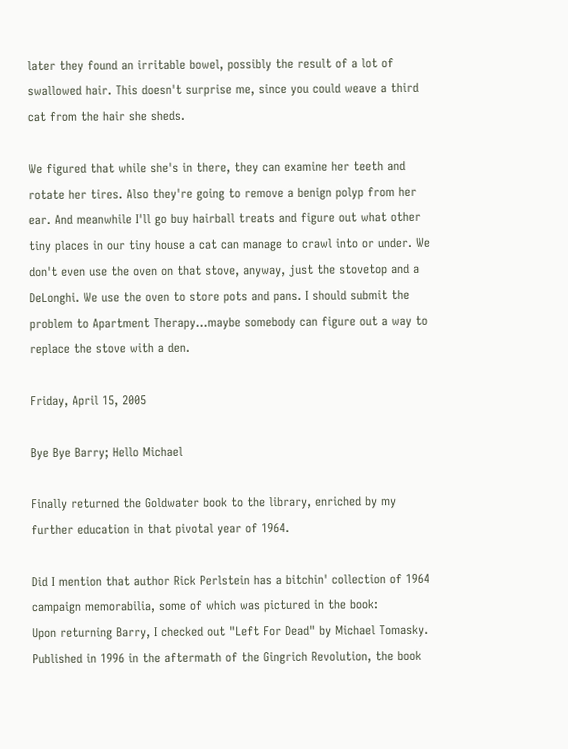later they found an irritable bowel, possibly the result of a lot of swallowed hair. This doesn't surprise me, since you could weave a third cat from the hair she sheds.

We figured that while she's in there, they can examine her teeth and rotate her tires. Also they're going to remove a benign polyp from her ear. And meanwhile I'll go buy hairball treats and figure out what other tiny places in our tiny house a cat can manage to crawl into or under. We don't even use the oven on that stove, anyway, just the stovetop and a DeLonghi. We use the oven to store pots and pans. I should submit the problem to Apartment Therapy...maybe somebody can figure out a way to replace the stove with a den.

Friday, April 15, 2005

Bye Bye Barry; Hello Michael

Finally returned the Goldwater book to the library, enriched by my further education in that pivotal year of 1964.

Did I mention that author Rick Perlstein has a bitchin' collection of 1964 campaign memorabilia, some of which was pictured in the book:
Upon returning Barry, I checked out "Left For Dead" by Michael Tomasky. Published in 1996 in the aftermath of the Gingrich Revolution, the book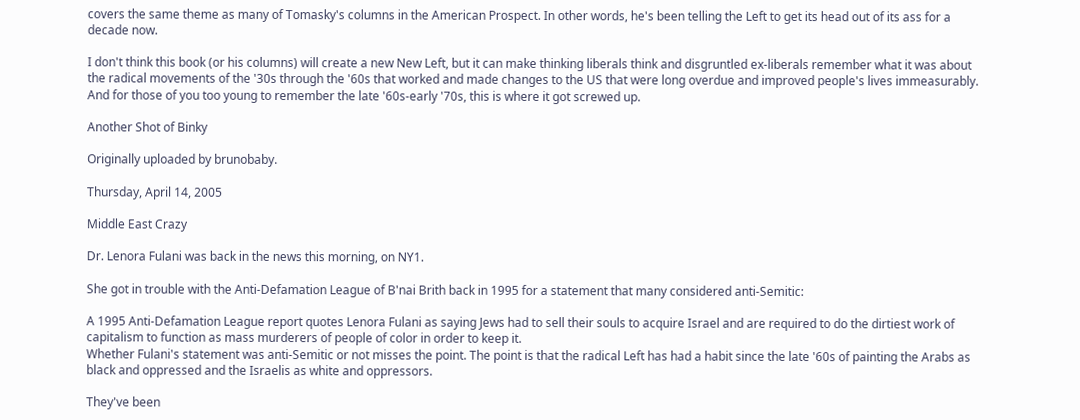covers the same theme as many of Tomasky's columns in the American Prospect. In other words, he's been telling the Left to get its head out of its ass for a decade now.

I don't think this book (or his columns) will create a new New Left, but it can make thinking liberals think and disgruntled ex-liberals remember what it was about the radical movements of the '30s through the '60s that worked and made changes to the US that were long overdue and improved people's lives immeasurably. And for those of you too young to remember the late '60s-early '70s, this is where it got screwed up.

Another Shot of Binky

Originally uploaded by brunobaby.

Thursday, April 14, 2005

Middle East Crazy

Dr. Lenora Fulani was back in the news this morning, on NY1.

She got in trouble with the Anti-Defamation League of B'nai Brith back in 1995 for a statement that many considered anti-Semitic:

A 1995 Anti-Defamation League report quotes Lenora Fulani as saying Jews had to sell their souls to acquire Israel and are required to do the dirtiest work of capitalism to function as mass murderers of people of color in order to keep it.
Whether Fulani's statement was anti-Semitic or not misses the point. The point is that the radical Left has had a habit since the late '60s of painting the Arabs as black and oppressed and the Israelis as white and oppressors.

They've been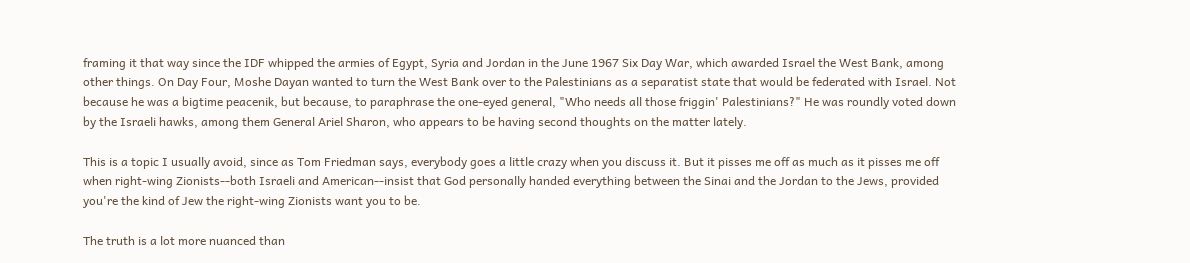framing it that way since the IDF whipped the armies of Egypt, Syria and Jordan in the June 1967 Six Day War, which awarded Israel the West Bank, among other things. On Day Four, Moshe Dayan wanted to turn the West Bank over to the Palestinians as a separatist state that would be federated with Israel. Not because he was a bigtime peacenik, but because, to paraphrase the one-eyed general, "Who needs all those friggin' Palestinians?" He was roundly voted down by the Israeli hawks, among them General Ariel Sharon, who appears to be having second thoughts on the matter lately.

This is a topic I usually avoid, since as Tom Friedman says, everybody goes a little crazy when you discuss it. But it pisses me off as much as it pisses me off when right-wing Zionists--both Israeli and American--insist that God personally handed everything between the Sinai and the Jordan to the Jews, provided you're the kind of Jew the right-wing Zionists want you to be.

The truth is a lot more nuanced than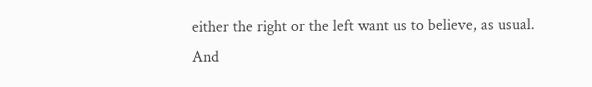either the right or the left want us to believe, as usual. And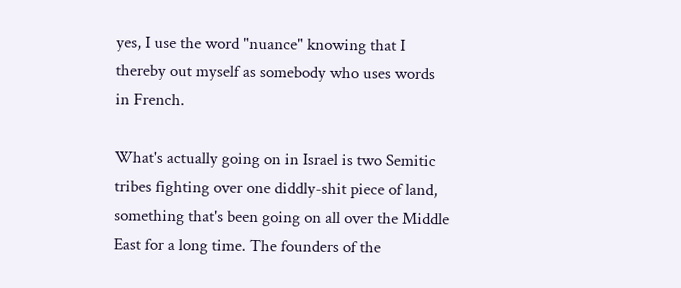yes, I use the word "nuance" knowing that I thereby out myself as somebody who uses words in French.

What's actually going on in Israel is two Semitic tribes fighting over one diddly-shit piece of land, something that's been going on all over the Middle East for a long time. The founders of the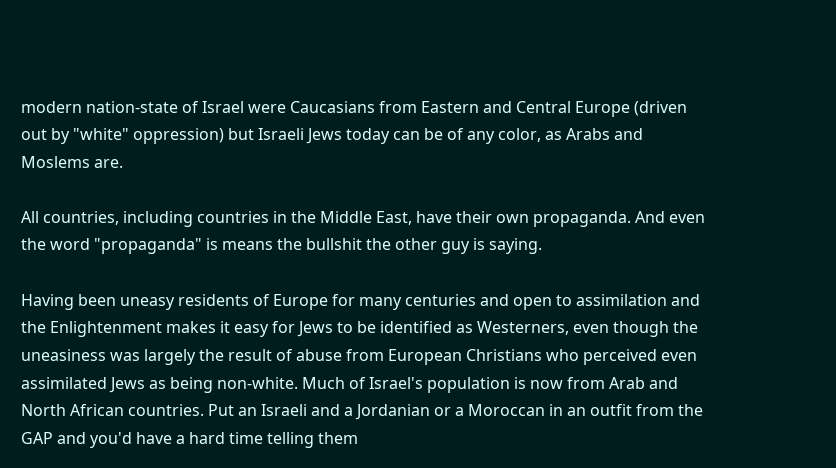modern nation-state of Israel were Caucasians from Eastern and Central Europe (driven out by "white" oppression) but Israeli Jews today can be of any color, as Arabs and Moslems are.

All countries, including countries in the Middle East, have their own propaganda. And even the word "propaganda" is means the bullshit the other guy is saying.

Having been uneasy residents of Europe for many centuries and open to assimilation and the Enlightenment makes it easy for Jews to be identified as Westerners, even though the uneasiness was largely the result of abuse from European Christians who perceived even assimilated Jews as being non-white. Much of Israel's population is now from Arab and North African countries. Put an Israeli and a Jordanian or a Moroccan in an outfit from the GAP and you'd have a hard time telling them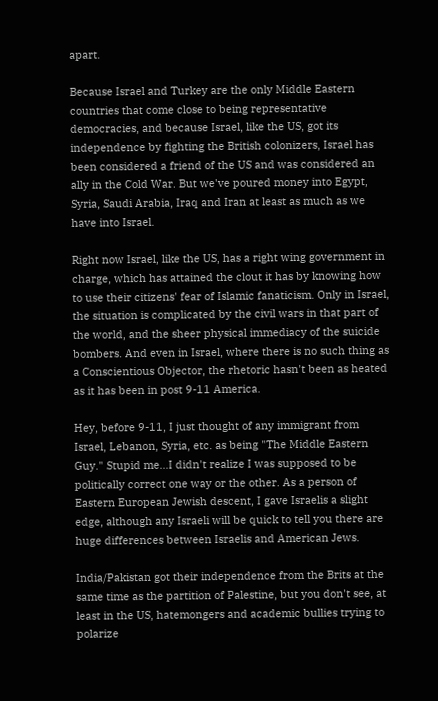apart.

Because Israel and Turkey are the only Middle Eastern countries that come close to being representative democracies, and because Israel, like the US, got its independence by fighting the British colonizers, Israel has been considered a friend of the US and was considered an ally in the Cold War. But we've poured money into Egypt, Syria, Saudi Arabia, Iraq and Iran at least as much as we have into Israel.

Right now Israel, like the US, has a right wing government in charge, which has attained the clout it has by knowing how to use their citizens' fear of Islamic fanaticism. Only in Israel, the situation is complicated by the civil wars in that part of the world, and the sheer physical immediacy of the suicide bombers. And even in Israel, where there is no such thing as a Conscientious Objector, the rhetoric hasn't been as heated as it has been in post 9-11 America.

Hey, before 9-11, I just thought of any immigrant from Israel, Lebanon, Syria, etc. as being "The Middle Eastern Guy." Stupid me...I didn't realize I was supposed to be politically correct one way or the other. As a person of Eastern European Jewish descent, I gave Israelis a slight edge, although any Israeli will be quick to tell you there are huge differences between Israelis and American Jews.

India/Pakistan got their independence from the Brits at the same time as the partition of Palestine, but you don't see, at least in the US, hatemongers and academic bullies trying to polarize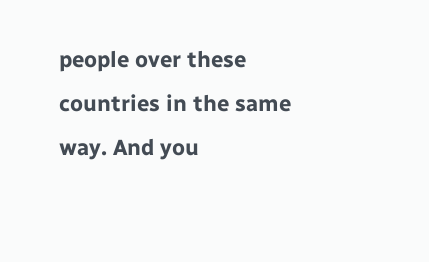people over these countries in the same way. And you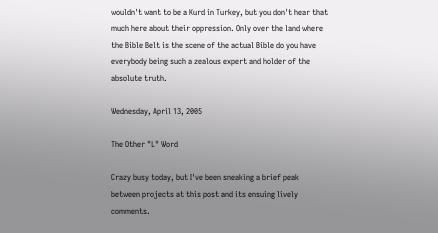wouldn't want to be a Kurd in Turkey, but you don't hear that much here about their oppression. Only over the land where the Bible Belt is the scene of the actual Bible do you have everybody being such a zealous expert and holder of the absolute truth.

Wednesday, April 13, 2005

The Other "L" Word

Crazy busy today, but I've been sneaking a brief peak between projects at this post and its ensuing lively comments.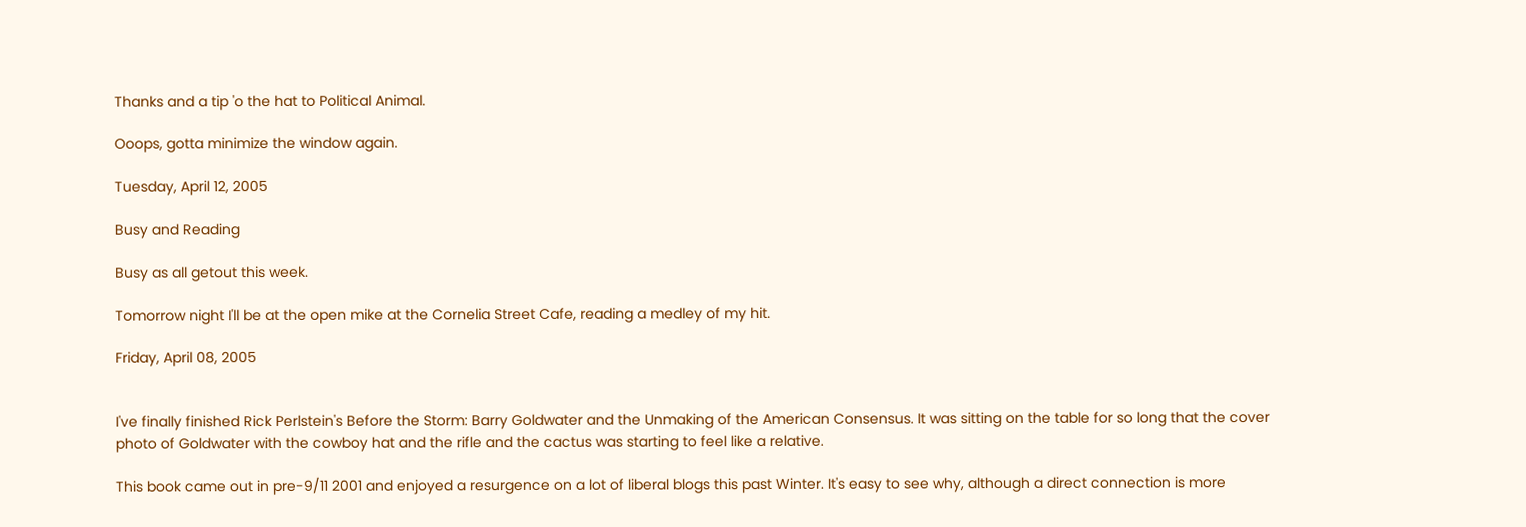Thanks and a tip 'o the hat to Political Animal.

Ooops, gotta minimize the window again.

Tuesday, April 12, 2005

Busy and Reading

Busy as all getout this week.

Tomorrow night I'll be at the open mike at the Cornelia Street Cafe, reading a medley of my hit.

Friday, April 08, 2005


I've finally finished Rick Perlstein's Before the Storm: Barry Goldwater and the Unmaking of the American Consensus. It was sitting on the table for so long that the cover photo of Goldwater with the cowboy hat and the rifle and the cactus was starting to feel like a relative.

This book came out in pre-9/11 2001 and enjoyed a resurgence on a lot of liberal blogs this past Winter. It's easy to see why, although a direct connection is more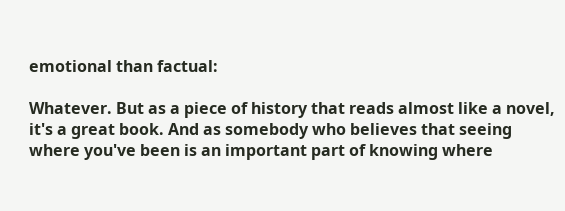emotional than factual:

Whatever. But as a piece of history that reads almost like a novel, it's a great book. And as somebody who believes that seeing where you've been is an important part of knowing where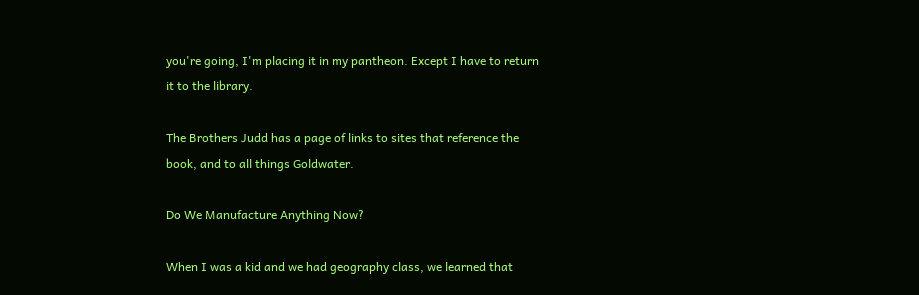you're going, I'm placing it in my pantheon. Except I have to return it to the library.

The Brothers Judd has a page of links to sites that reference the book, and to all things Goldwater.

Do We Manufacture Anything Now?

When I was a kid and we had geography class, we learned that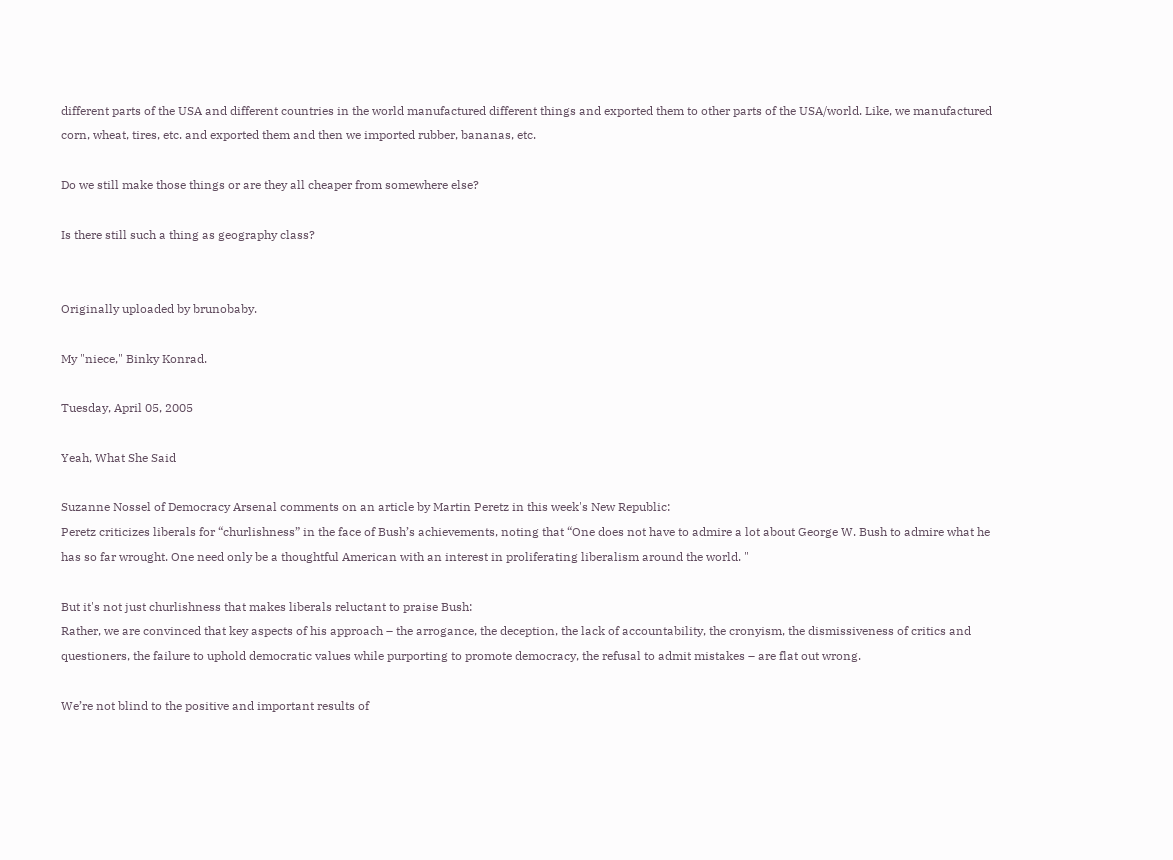different parts of the USA and different countries in the world manufactured different things and exported them to other parts of the USA/world. Like, we manufactured corn, wheat, tires, etc. and exported them and then we imported rubber, bananas, etc.

Do we still make those things or are they all cheaper from somewhere else?

Is there still such a thing as geography class?


Originally uploaded by brunobaby.

My "niece," Binky Konrad.

Tuesday, April 05, 2005

Yeah, What She Said

Suzanne Nossel of Democracy Arsenal comments on an article by Martin Peretz in this week's New Republic:
Peretz criticizes liberals for “churlishness” in the face of Bush’s achievements, noting that “One does not have to admire a lot about George W. Bush to admire what he has so far wrought. One need only be a thoughtful American with an interest in proliferating liberalism around the world. "

But it's not just churlishness that makes liberals reluctant to praise Bush:
Rather, we are convinced that key aspects of his approach – the arrogance, the deception, the lack of accountability, the cronyism, the dismissiveness of critics and questioners, the failure to uphold democratic values while purporting to promote democracy, the refusal to admit mistakes – are flat out wrong.

We’re not blind to the positive and important results of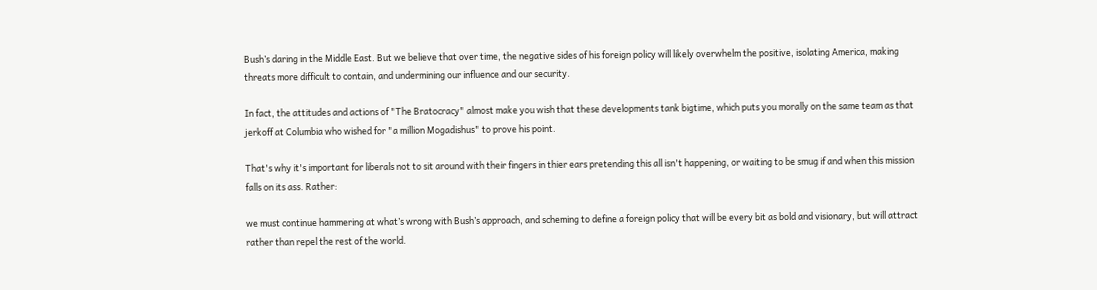Bush’s daring in the Middle East. But we believe that over time, the negative sides of his foreign policy will likely overwhelm the positive, isolating America, making threats more difficult to contain, and undermining our influence and our security.

In fact, the attitudes and actions of "The Bratocracy" almost make you wish that these developments tank bigtime, which puts you morally on the same team as that jerkoff at Columbia who wished for "a million Mogadishus" to prove his point.

That's why it's important for liberals not to sit around with their fingers in thier ears pretending this all isn't happening, or waiting to be smug if and when this mission falls on its ass. Rather:

we must continue hammering at what’s wrong with Bush’s approach, and scheming to define a foreign policy that will be every bit as bold and visionary, but will attract rather than repel the rest of the world.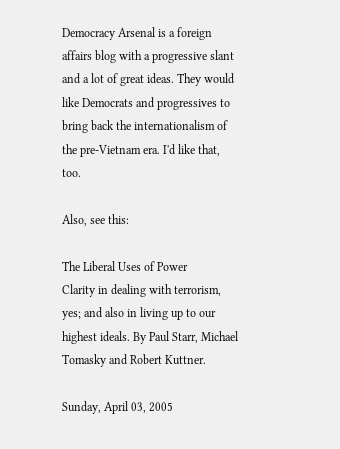Democracy Arsenal is a foreign affairs blog with a progressive slant and a lot of great ideas. They would like Democrats and progressives to bring back the internationalism of the pre-Vietnam era. I'd like that, too.

Also, see this:

The Liberal Uses of Power
Clarity in dealing with terrorism, yes; and also in living up to our highest ideals. By Paul Starr, Michael Tomasky and Robert Kuttner.

Sunday, April 03, 2005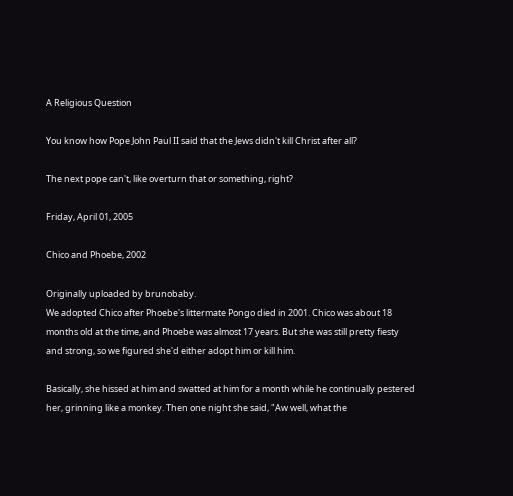A Religious Question

You know how Pope John Paul II said that the Jews didn't kill Christ after all?

The next pope can't, like overturn that or something, right?

Friday, April 01, 2005

Chico and Phoebe, 2002

Originally uploaded by brunobaby.
We adopted Chico after Phoebe's littermate Pongo died in 2001. Chico was about 18 months old at the time, and Phoebe was almost 17 years. But she was still pretty fiesty and strong, so we figured she'd either adopt him or kill him.

Basically, she hissed at him and swatted at him for a month while he continually pestered her, grinning like a monkey. Then one night she said, "Aw well, what the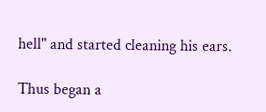hell" and started cleaning his ears.

Thus began a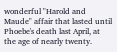wonderful "Harold and Maude" affair that lasted until Phoebe's death last April, at the age of nearly twenty.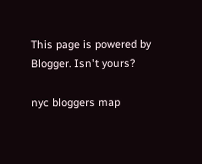This page is powered by Blogger. Isn't yours?

nyc bloggers map